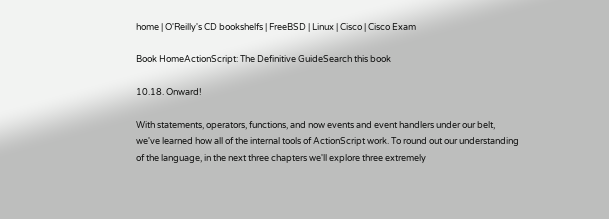home | O'Reilly's CD bookshelfs | FreeBSD | Linux | Cisco | Cisco Exam

Book HomeActionScript: The Definitive GuideSearch this book

10.18. Onward!

With statements, operators, functions, and now events and event handlers under our belt, we've learned how all of the internal tools of ActionScript work. To round out our understanding of the language, in the next three chapters we'll explore three extremely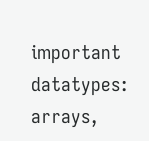important datatypes: arrays,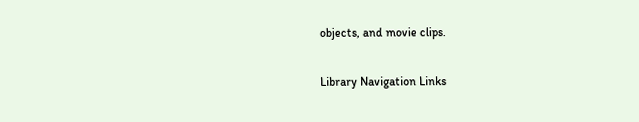objects, and movie clips.

Library Navigation Links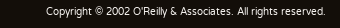Copyright © 2002 O'Reilly & Associates. All rights reserved.